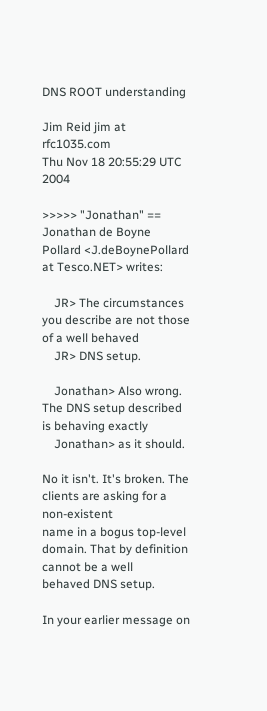DNS ROOT understanding

Jim Reid jim at rfc1035.com
Thu Nov 18 20:55:29 UTC 2004

>>>>> "Jonathan" == Jonathan de Boyne Pollard <J.deBoynePollard at Tesco.NET> writes:

    JR> The circumstances you describe are not those of a well behaved
    JR> DNS setup.

    Jonathan> Also wrong. The DNS setup described is behaving exactly
    Jonathan> as it should.

No it isn't. It's broken. The clients are asking for a non-existent
name in a bogus top-level domain. That by definition cannot be a well
behaved DNS setup.

In your earlier message on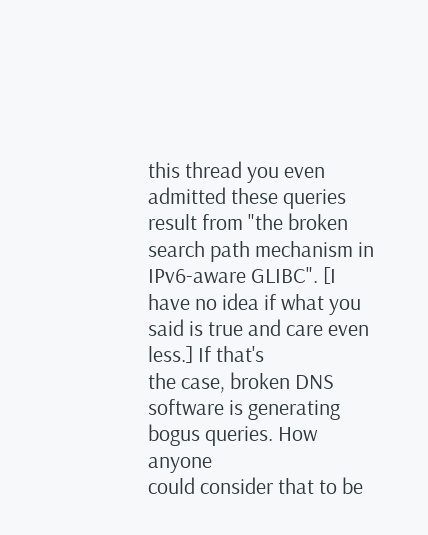this thread you even admitted these queries
result from "the broken search path mechanism in IPv6-aware GLIBC". [I
have no idea if what you said is true and care even less.] If that's
the case, broken DNS software is generating bogus queries. How anyone
could consider that to be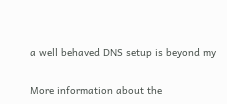a well behaved DNS setup is beyond my

More information about the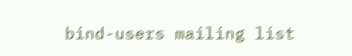bind-users mailing list